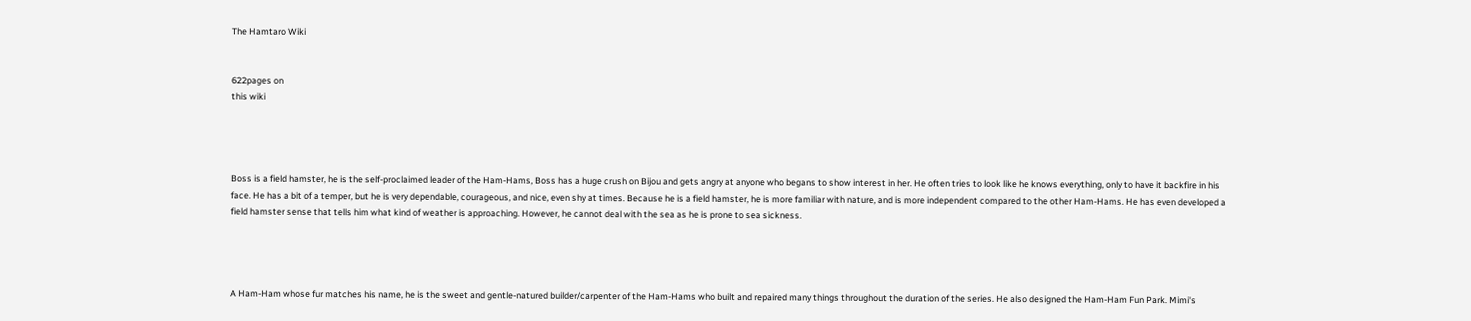The Hamtaro Wiki


622pages on
this wiki




Boss is a field hamster, he is the self-proclaimed leader of the Ham-Hams, Boss has a huge crush on Bijou and gets angry at anyone who begans to show interest in her. He often tries to look like he knows everything, only to have it backfire in his face. He has a bit of a temper, but he is very dependable, courageous, and nice, even shy at times. Because he is a field hamster, he is more familiar with nature, and is more independent compared to the other Ham-Hams. He has even developed a field hamster sense that tells him what kind of weather is approaching. However, he cannot deal with the sea as he is prone to sea sickness.




A Ham-Ham whose fur matches his name, he is the sweet and gentle-natured builder/carpenter of the Ham-Hams who built and repaired many things throughout the duration of the series. He also designed the Ham-Ham Fun Park. Mimi's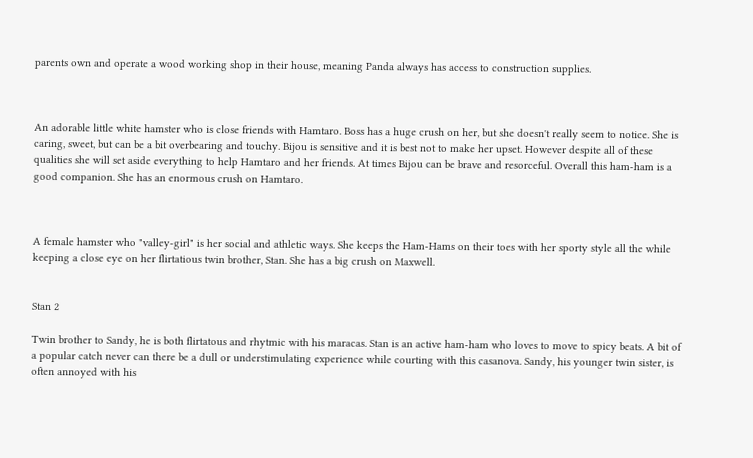parents own and operate a wood working shop in their house, meaning Panda always has access to construction supplies.



An adorable little white hamster who is close friends with Hamtaro. Boss has a huge crush on her, but she doesn't really seem to notice. She is caring, sweet, but can be a bit overbearing and touchy. Bijou is sensitive and it is best not to make her upset. However despite all of these qualities she will set aside everything to help Hamtaro and her friends. At times Bijou can be brave and resorceful. Overall this ham-ham is a good companion. She has an enormous crush on Hamtaro.



A female hamster who "valley-girl" is her social and athletic ways. She keeps the Ham-Hams on their toes with her sporty style all the while keeping a close eye on her flirtatious twin brother, Stan. She has a big crush on Maxwell.


Stan 2

Twin brother to Sandy, he is both flirtatous and rhytmic with his maracas. Stan is an active ham-ham who loves to move to spicy beats. A bit of a popular catch never can there be a dull or understimulating experience while courting with this casanova. Sandy, his younger twin sister, is often annoyed with his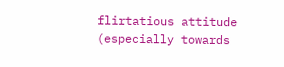flirtatious attitude (especially towards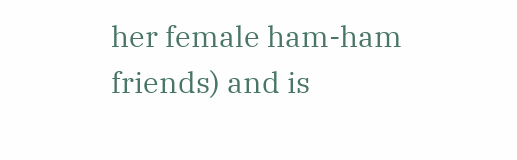her female ham-ham friends) and is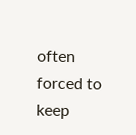often forced to keep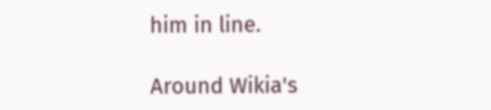him in line.

Around Wikia's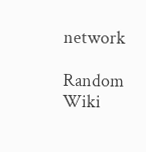network

Random Wiki